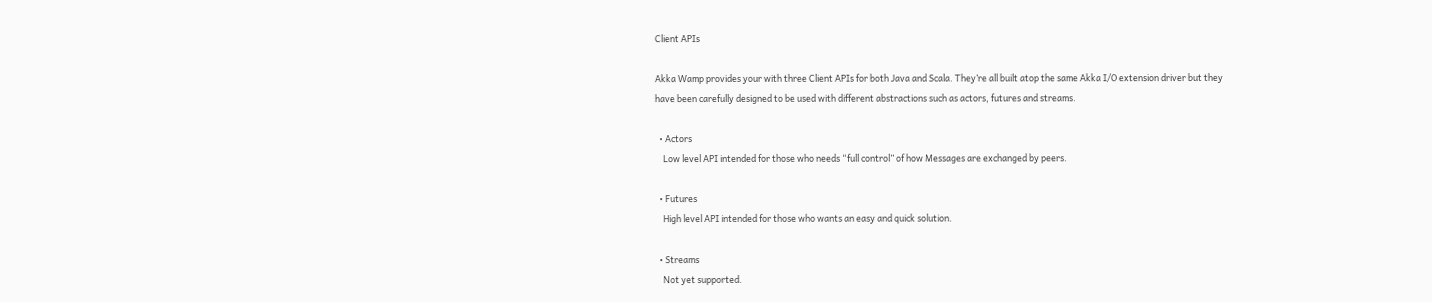Client APIs

Akka Wamp provides your with three Client APIs for both Java and Scala. They’re all built atop the same Akka I/O extension driver but they have been carefully designed to be used with different abstractions such as actors, futures and streams.

  • Actors
    Low level API intended for those who needs “full control” of how Messages are exchanged by peers.

  • Futures
    High level API intended for those who wants an easy and quick solution.

  • Streams
    Not yet supported.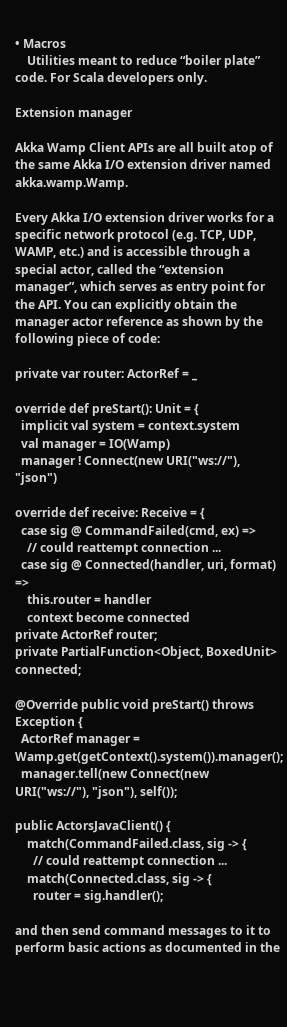• Macros
    Utilities meant to reduce “boiler plate” code. For Scala developers only.

Extension manager

Akka Wamp Client APIs are all built atop of the same Akka I/O extension driver named akka.wamp.Wamp.

Every Akka I/O extension driver works for a specific network protocol (e.g. TCP, UDP, WAMP, etc.) and is accessible through a special actor, called the “extension manager”, which serves as entry point for the API. You can explicitly obtain the manager actor reference as shown by the following piece of code:

private var router: ActorRef = _

override def preStart(): Unit = {
  implicit val system = context.system
  val manager = IO(Wamp)
  manager ! Connect(new URI("ws://"), "json")

override def receive: Receive = {
  case sig @ CommandFailed(cmd, ex) =>
    // could reattempt connection ...
  case sig @ Connected(handler, uri, format) =>
    this.router = handler
    context become connected
private ActorRef router;
private PartialFunction<Object, BoxedUnit> connected;

@Override public void preStart() throws Exception {
  ActorRef manager = Wamp.get(getContext().system()).manager();
  manager.tell(new Connect(new URI("ws://"), "json"), self());

public ActorsJavaClient() {
    match(CommandFailed.class, sig -> {
      // could reattempt connection ...
    match(Connected.class, sig -> {
      router = sig.handler();

and then send command messages to it to perform basic actions as documented in the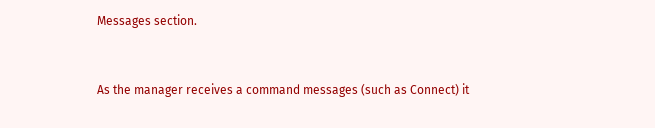Messages section.


As the manager receives a command messages (such as Connect) it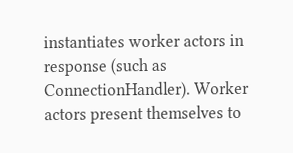instantiates worker actors in response (such as ConnectionHandler). Worker actors present themselves to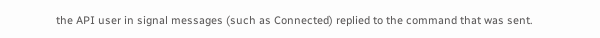the API user in signal messages (such as Connected) replied to the command that was sent.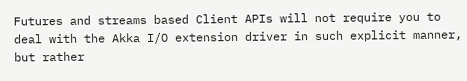Futures and streams based Client APIs will not require you to deal with the Akka I/O extension driver in such explicit manner, but rather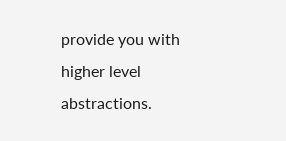provide you with higher level abstractions.